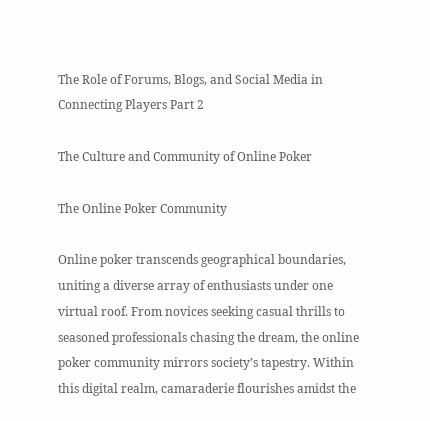The Role of Forums, Blogs, and Social Media in Connecting Players Part 2

The Culture and Community of Online Poker

The Online Poker Community

Online poker transcends geographical boundaries, uniting a diverse array of enthusiasts under one virtual roof. From novices seeking casual thrills to seasoned professionals chasing the dream, the online poker community mirrors society’s tapestry. Within this digital realm, camaraderie flourishes amidst the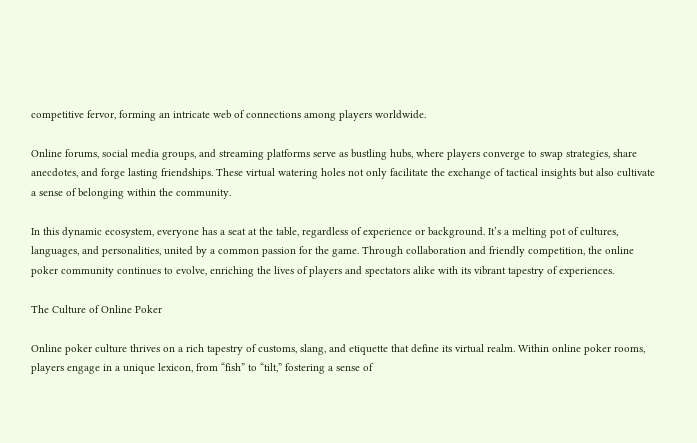competitive fervor, forming an intricate web of connections among players worldwide.

Online forums, social media groups, and streaming platforms serve as bustling hubs, where players converge to swap strategies, share anecdotes, and forge lasting friendships. These virtual watering holes not only facilitate the exchange of tactical insights but also cultivate a sense of belonging within the community.

In this dynamic ecosystem, everyone has a seat at the table, regardless of experience or background. It’s a melting pot of cultures, languages, and personalities, united by a common passion for the game. Through collaboration and friendly competition, the online poker community continues to evolve, enriching the lives of players and spectators alike with its vibrant tapestry of experiences.

The Culture of Online Poker

Online poker culture thrives on a rich tapestry of customs, slang, and etiquette that define its virtual realm. Within online poker rooms, players engage in a unique lexicon, from “fish” to “tilt,” fostering a sense of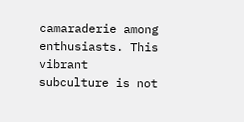camaraderie among enthusiasts. This vibrant subculture is not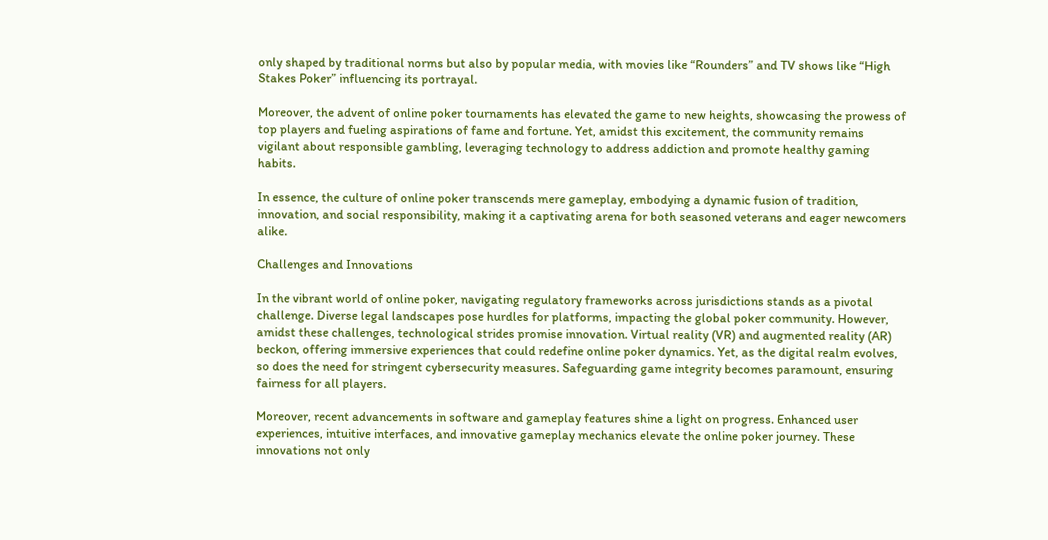only shaped by traditional norms but also by popular media, with movies like “Rounders” and TV shows like “High Stakes Poker” influencing its portrayal.

Moreover, the advent of online poker tournaments has elevated the game to new heights, showcasing the prowess of top players and fueling aspirations of fame and fortune. Yet, amidst this excitement, the community remains vigilant about responsible gambling, leveraging technology to address addiction and promote healthy gaming habits.

In essence, the culture of online poker transcends mere gameplay, embodying a dynamic fusion of tradition, innovation, and social responsibility, making it a captivating arena for both seasoned veterans and eager newcomers alike.

Challenges and Innovations

In the vibrant world of online poker, navigating regulatory frameworks across jurisdictions stands as a pivotal challenge. Diverse legal landscapes pose hurdles for platforms, impacting the global poker community. However, amidst these challenges, technological strides promise innovation. Virtual reality (VR) and augmented reality (AR) beckon, offering immersive experiences that could redefine online poker dynamics. Yet, as the digital realm evolves, so does the need for stringent cybersecurity measures. Safeguarding game integrity becomes paramount, ensuring fairness for all players.

Moreover, recent advancements in software and gameplay features shine a light on progress. Enhanced user experiences, intuitive interfaces, and innovative gameplay mechanics elevate the online poker journey. These innovations not only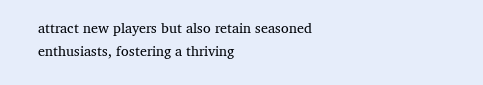attract new players but also retain seasoned enthusiasts, fostering a thriving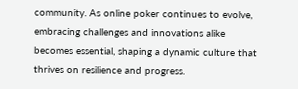community. As online poker continues to evolve, embracing challenges and innovations alike becomes essential, shaping a dynamic culture that thrives on resilience and progress.